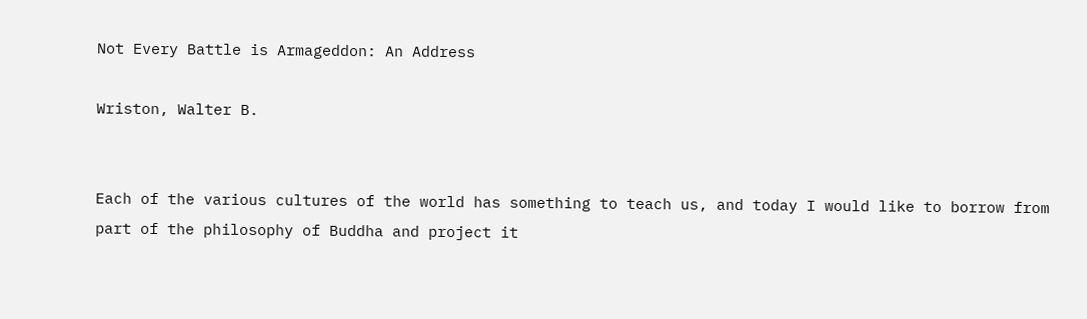Not Every Battle is Armageddon: An Address

Wriston, Walter B.


Each of the various cultures of the world has something to teach us, and today I would like to borrow from part of the philosophy of Buddha and project it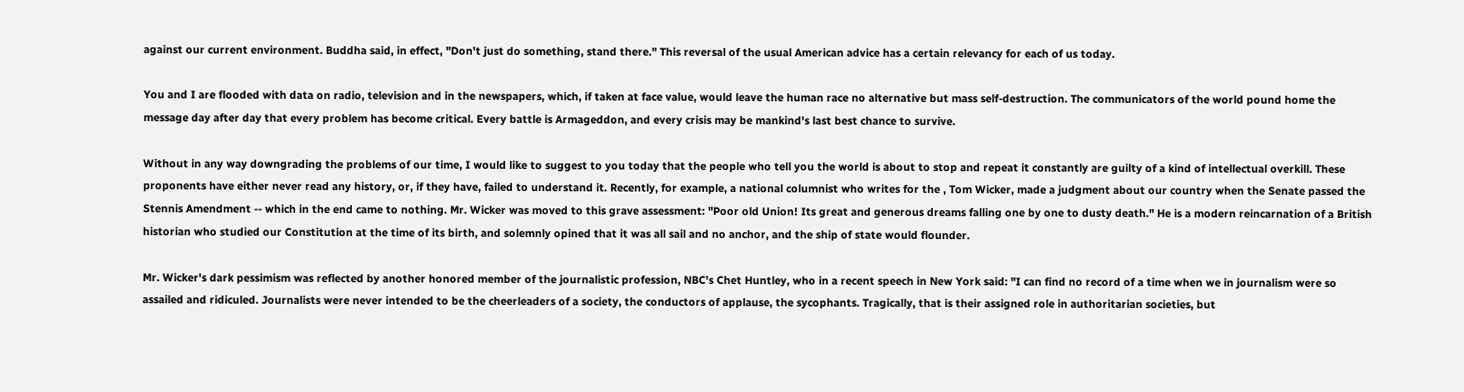against our current environment. Buddha said, in effect, "Don't just do something, stand there." This reversal of the usual American advice has a certain relevancy for each of us today.

You and I are flooded with data on radio, television and in the newspapers, which, if taken at face value, would leave the human race no alternative but mass self-destruction. The communicators of the world pound home the message day after day that every problem has become critical. Every battle is Armageddon, and every crisis may be mankind's last best chance to survive.

Without in any way downgrading the problems of our time, I would like to suggest to you today that the people who tell you the world is about to stop and repeat it constantly are guilty of a kind of intellectual overkill. These proponents have either never read any history, or, if they have, failed to understand it. Recently, for example, a national columnist who writes for the , Tom Wicker, made a judgment about our country when the Senate passed the Stennis Amendment -- which in the end came to nothing. Mr. Wicker was moved to this grave assessment: "Poor old Union! Its great and generous dreams falling one by one to dusty death." He is a modern reincarnation of a British historian who studied our Constitution at the time of its birth, and solemnly opined that it was all sail and no anchor, and the ship of state would flounder.

Mr. Wicker's dark pessimism was reflected by another honored member of the journalistic profession, NBC's Chet Huntley, who in a recent speech in New York said: "I can find no record of a time when we in journalism were so assailed and ridiculed. Journalists were never intended to be the cheerleaders of a society, the conductors of applause, the sycophants. Tragically, that is their assigned role in authoritarian societies, but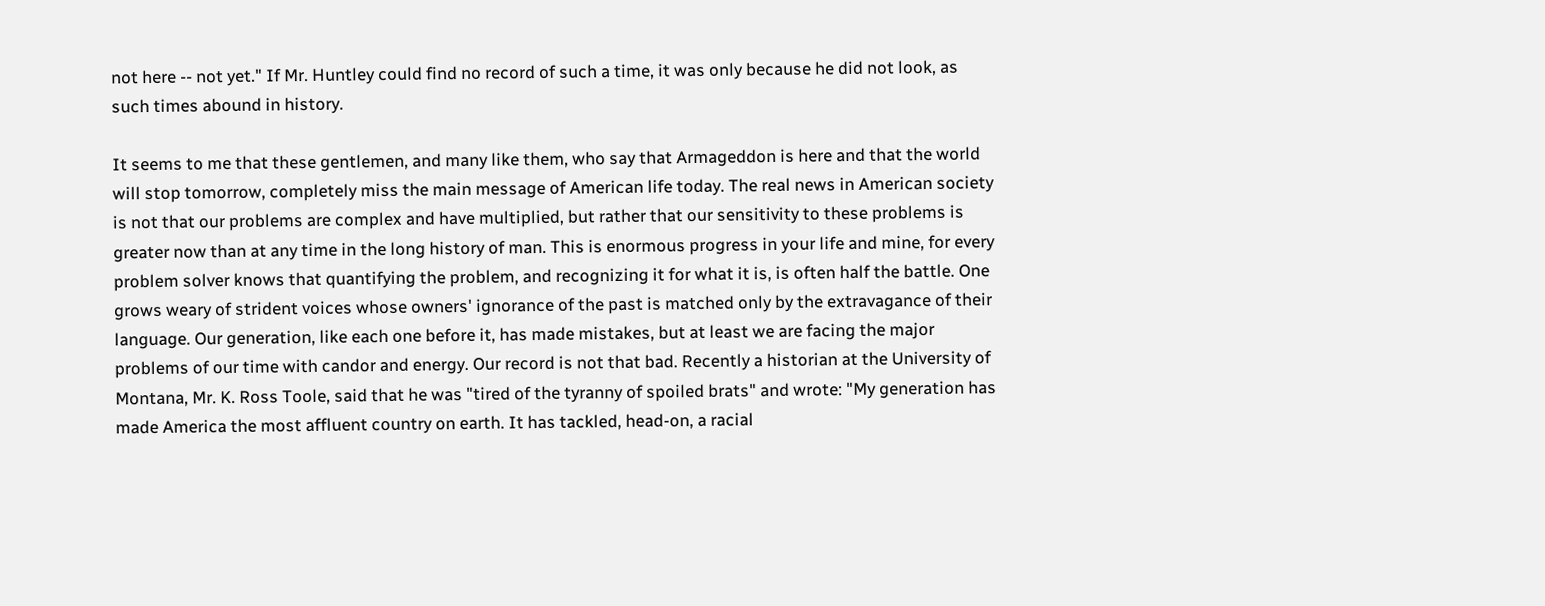not here -- not yet." If Mr. Huntley could find no record of such a time, it was only because he did not look, as such times abound in history.

It seems to me that these gentlemen, and many like them, who say that Armageddon is here and that the world will stop tomorrow, completely miss the main message of American life today. The real news in American society is not that our problems are complex and have multiplied, but rather that our sensitivity to these problems is greater now than at any time in the long history of man. This is enormous progress in your life and mine, for every problem solver knows that quantifying the problem, and recognizing it for what it is, is often half the battle. One grows weary of strident voices whose owners' ignorance of the past is matched only by the extravagance of their language. Our generation, like each one before it, has made mistakes, but at least we are facing the major problems of our time with candor and energy. Our record is not that bad. Recently a historian at the University of Montana, Mr. K. Ross Toole, said that he was "tired of the tyranny of spoiled brats" and wrote: "My generation has made America the most affluent country on earth. It has tackled, head-on, a racial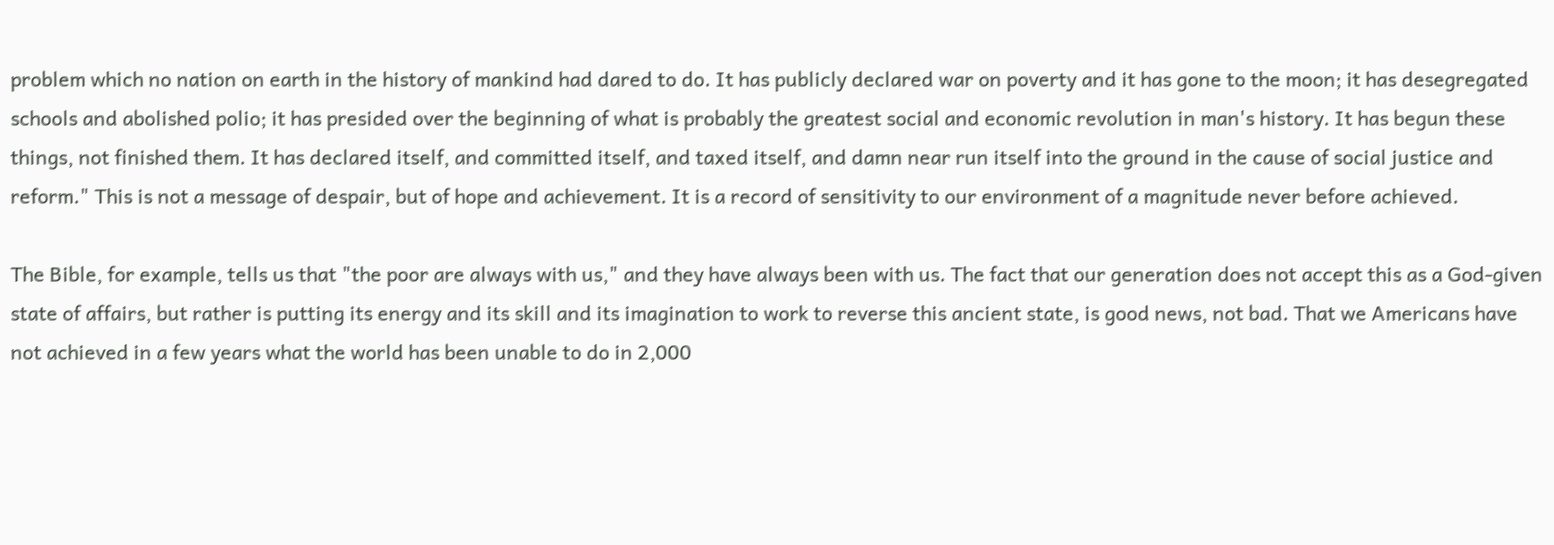problem which no nation on earth in the history of mankind had dared to do. It has publicly declared war on poverty and it has gone to the moon; it has desegregated schools and abolished polio; it has presided over the beginning of what is probably the greatest social and economic revolution in man's history. It has begun these things, not finished them. It has declared itself, and committed itself, and taxed itself, and damn near run itself into the ground in the cause of social justice and reform." This is not a message of despair, but of hope and achievement. It is a record of sensitivity to our environment of a magnitude never before achieved.

The Bible, for example, tells us that "the poor are always with us," and they have always been with us. The fact that our generation does not accept this as a God-given state of affairs, but rather is putting its energy and its skill and its imagination to work to reverse this ancient state, is good news, not bad. That we Americans have not achieved in a few years what the world has been unable to do in 2,000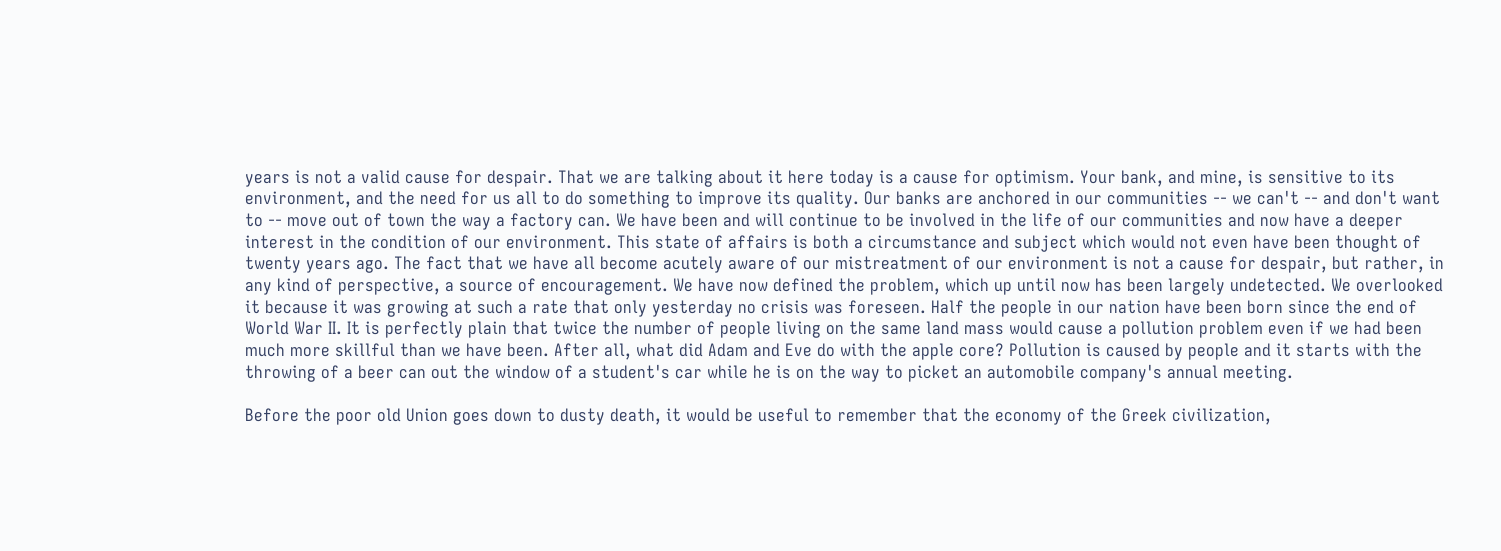years is not a valid cause for despair. That we are talking about it here today is a cause for optimism. Your bank, and mine, is sensitive to its environment, and the need for us all to do something to improve its quality. Our banks are anchored in our communities -- we can't -- and don't want to -- move out of town the way a factory can. We have been and will continue to be involved in the life of our communities and now have a deeper interest in the condition of our environment. This state of affairs is both a circumstance and subject which would not even have been thought of twenty years ago. The fact that we have all become acutely aware of our mistreatment of our environment is not a cause for despair, but rather, in any kind of perspective, a source of encouragement. We have now defined the problem, which up until now has been largely undetected. We overlooked it because it was growing at such a rate that only yesterday no crisis was foreseen. Half the people in our nation have been born since the end of World War II. It is perfectly plain that twice the number of people living on the same land mass would cause a pollution problem even if we had been much more skillful than we have been. After all, what did Adam and Eve do with the apple core? Pollution is caused by people and it starts with the throwing of a beer can out the window of a student's car while he is on the way to picket an automobile company's annual meeting.

Before the poor old Union goes down to dusty death, it would be useful to remember that the economy of the Greek civilization,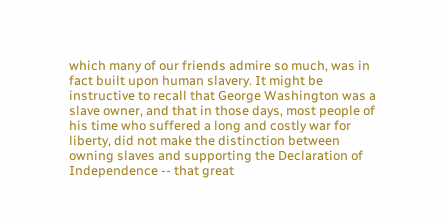which many of our friends admire so much, was in fact built upon human slavery. It might be instructive to recall that George Washington was a slave owner, and that in those days, most people of his time who suffered a long and costly war for liberty, did not make the distinction between owning slaves and supporting the Declaration of Independence -- that great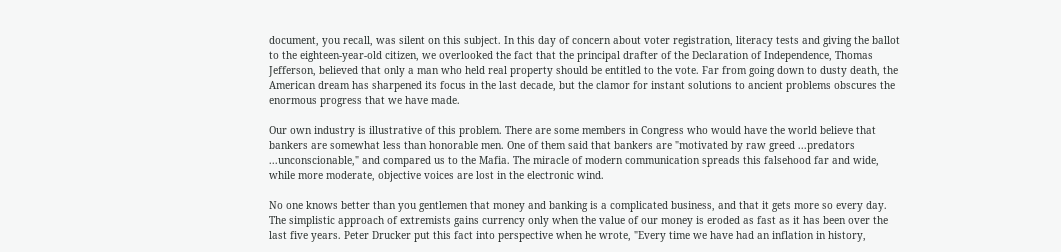document, you recall, was silent on this subject. In this day of concern about voter registration, literacy tests and giving the ballot to the eighteen-year-old citizen, we overlooked the fact that the principal drafter of the Declaration of Independence, Thomas Jefferson, believed that only a man who held real property should be entitled to the vote. Far from going down to dusty death, the American dream has sharpened its focus in the last decade, but the clamor for instant solutions to ancient problems obscures the enormous progress that we have made.

Our own industry is illustrative of this problem. There are some members in Congress who would have the world believe that bankers are somewhat less than honorable men. One of them said that bankers are "motivated by raw greed ...predators ...unconscionable," and compared us to the Mafia. The miracle of modern communication spreads this falsehood far and wide, while more moderate, objective voices are lost in the electronic wind.

No one knows better than you gentlemen that money and banking is a complicated business, and that it gets more so every day. The simplistic approach of extremists gains currency only when the value of our money is eroded as fast as it has been over the last five years. Peter Drucker put this fact into perspective when he wrote, "Every time we have had an inflation in history,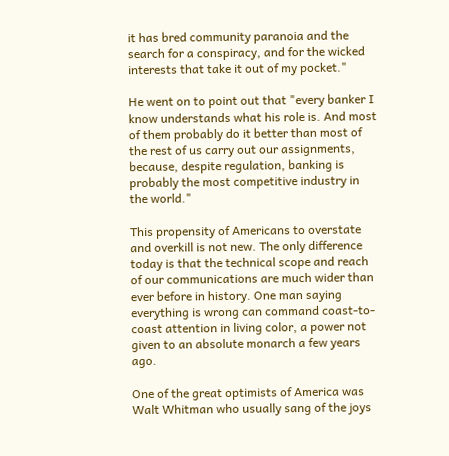it has bred community paranoia and the search for a conspiracy, and for the wicked interests that take it out of my pocket."

He went on to point out that "every banker I know understands what his role is. And most of them probably do it better than most of the rest of us carry out our assignments, because, despite regulation, banking is probably the most competitive industry in the world."

This propensity of Americans to overstate and overkill is not new. The only difference today is that the technical scope and reach of our communications are much wider than ever before in history. One man saying everything is wrong can command coast-to-coast attention in living color, a power not given to an absolute monarch a few years ago.

One of the great optimists of America was Walt Whitman who usually sang of the joys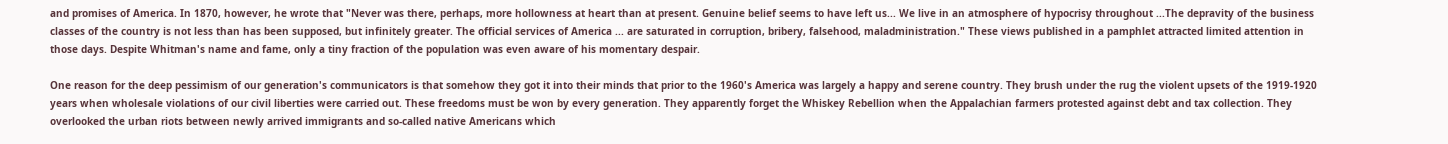and promises of America. In 1870, however, he wrote that "Never was there, perhaps, more hollowness at heart than at present. Genuine belief seems to have left us... We live in an atmosphere of hypocrisy throughout ...The depravity of the business classes of the country is not less than has been supposed, but infinitely greater. The official services of America ... are saturated in corruption, bribery, falsehood, maladministration." These views published in a pamphlet attracted limited attention in those days. Despite Whitman's name and fame, only a tiny fraction of the population was even aware of his momentary despair.

One reason for the deep pessimism of our generation's communicators is that somehow they got it into their minds that prior to the 1960's America was largely a happy and serene country. They brush under the rug the violent upsets of the 1919-1920 years when wholesale violations of our civil liberties were carried out. These freedoms must be won by every generation. They apparently forget the Whiskey Rebellion when the Appalachian farmers protested against debt and tax collection. They overlooked the urban riots between newly arrived immigrants and so-called native Americans which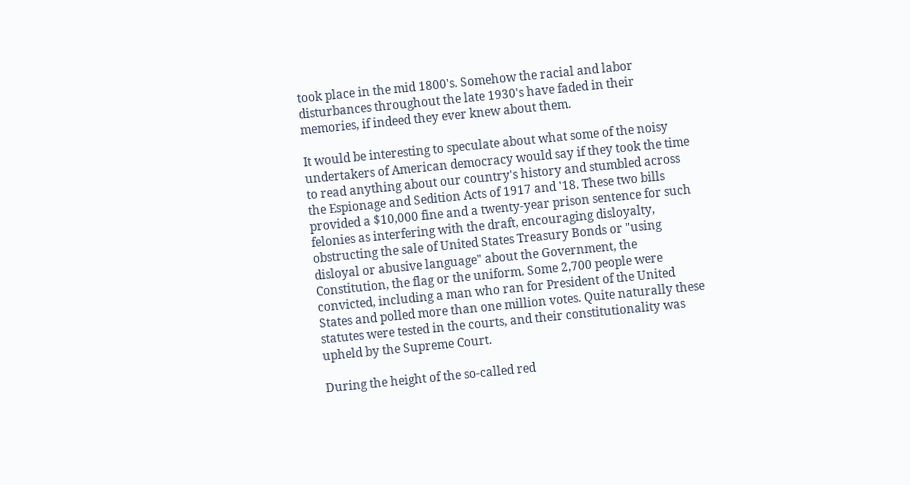took place in the mid 1800's. Somehow the racial and labor disturbances throughout the late 1930's have faded in their memories, if indeed they ever knew about them.

It would be interesting to speculate about what some of the noisy undertakers of American democracy would say if they took the time to read anything about our country's history and stumbled across the Espionage and Sedition Acts of 1917 and '18. These two bills provided a $10,000 fine and a twenty-year prison sentence for such felonies as interfering with the draft, encouraging disloyalty, obstructing the sale of United States Treasury Bonds or "using disloyal or abusive language" about the Government, the Constitution, the flag or the uniform. Some 2,700 people were convicted, including a man who ran for President of the United States and polled more than one million votes. Quite naturally these statutes were tested in the courts, and their constitutionality was upheld by the Supreme Court.

During the height of the so-called red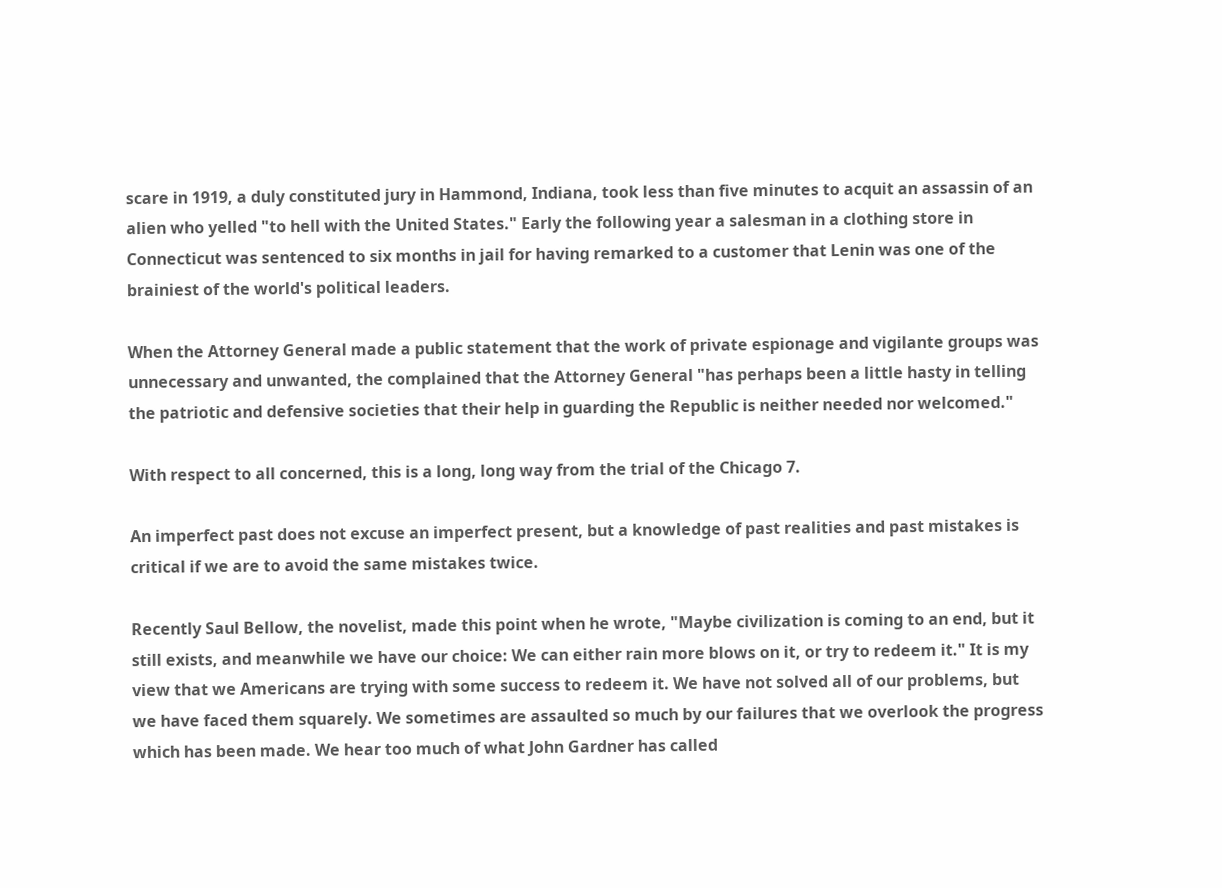scare in 1919, a duly constituted jury in Hammond, Indiana, took less than five minutes to acquit an assassin of an alien who yelled "to hell with the United States." Early the following year a salesman in a clothing store in Connecticut was sentenced to six months in jail for having remarked to a customer that Lenin was one of the brainiest of the world's political leaders.

When the Attorney General made a public statement that the work of private espionage and vigilante groups was unnecessary and unwanted, the complained that the Attorney General "has perhaps been a little hasty in telling the patriotic and defensive societies that their help in guarding the Republic is neither needed nor welcomed."

With respect to all concerned, this is a long, long way from the trial of the Chicago 7.

An imperfect past does not excuse an imperfect present, but a knowledge of past realities and past mistakes is critical if we are to avoid the same mistakes twice.

Recently Saul Bellow, the novelist, made this point when he wrote, "Maybe civilization is coming to an end, but it still exists, and meanwhile we have our choice: We can either rain more blows on it, or try to redeem it." It is my view that we Americans are trying with some success to redeem it. We have not solved all of our problems, but we have faced them squarely. We sometimes are assaulted so much by our failures that we overlook the progress which has been made. We hear too much of what John Gardner has called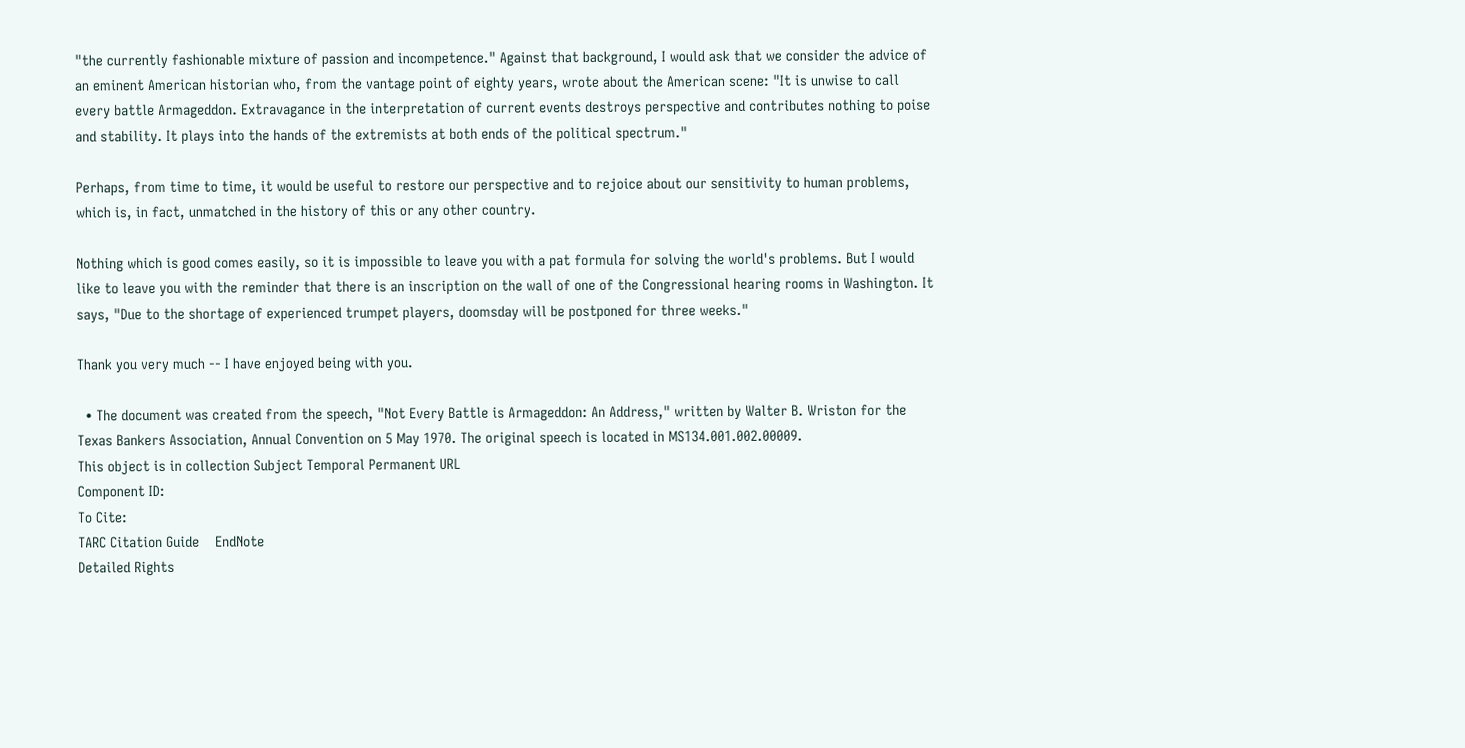"the currently fashionable mixture of passion and incompetence." Against that background, I would ask that we consider the advice of an eminent American historian who, from the vantage point of eighty years, wrote about the American scene: "It is unwise to call every battle Armageddon. Extravagance in the interpretation of current events destroys perspective and contributes nothing to poise and stability. It plays into the hands of the extremists at both ends of the political spectrum."

Perhaps, from time to time, it would be useful to restore our perspective and to rejoice about our sensitivity to human problems, which is, in fact, unmatched in the history of this or any other country.

Nothing which is good comes easily, so it is impossible to leave you with a pat formula for solving the world's problems. But I would like to leave you with the reminder that there is an inscription on the wall of one of the Congressional hearing rooms in Washington. It says, "Due to the shortage of experienced trumpet players, doomsday will be postponed for three weeks."

Thank you very much -- I have enjoyed being with you.

  • The document was created from the speech, "Not Every Battle is Armageddon: An Address," written by Walter B. Wriston for the Texas Bankers Association, Annual Convention on 5 May 1970. The original speech is located in MS134.001.002.00009.
This object is in collection Subject Temporal Permanent URL
Component ID:
To Cite:
TARC Citation Guide    EndNote
Detailed Rights